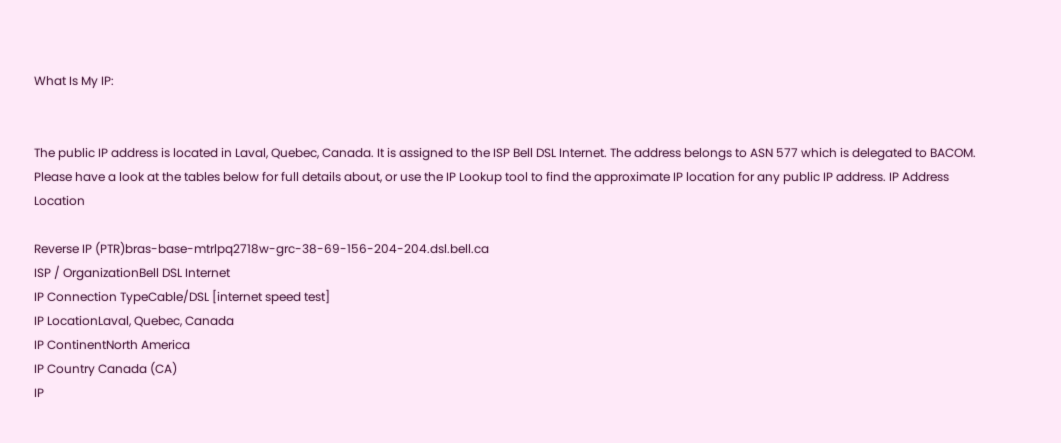What Is My IP:


The public IP address is located in Laval, Quebec, Canada. It is assigned to the ISP Bell DSL Internet. The address belongs to ASN 577 which is delegated to BACOM.
Please have a look at the tables below for full details about, or use the IP Lookup tool to find the approximate IP location for any public IP address. IP Address Location

Reverse IP (PTR)bras-base-mtrlpq2718w-grc-38-69-156-204-204.dsl.bell.ca
ISP / OrganizationBell DSL Internet
IP Connection TypeCable/DSL [internet speed test]
IP LocationLaval, Quebec, Canada
IP ContinentNorth America
IP Country Canada (CA)
IP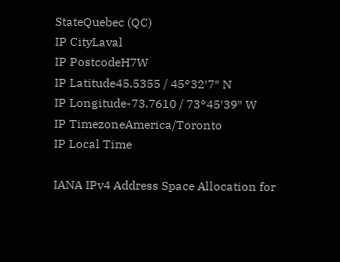StateQuebec (QC)
IP CityLaval
IP PostcodeH7W
IP Latitude45.5355 / 45°32′7″ N
IP Longitude-73.7610 / 73°45′39″ W
IP TimezoneAmerica/Toronto
IP Local Time

IANA IPv4 Address Space Allocation for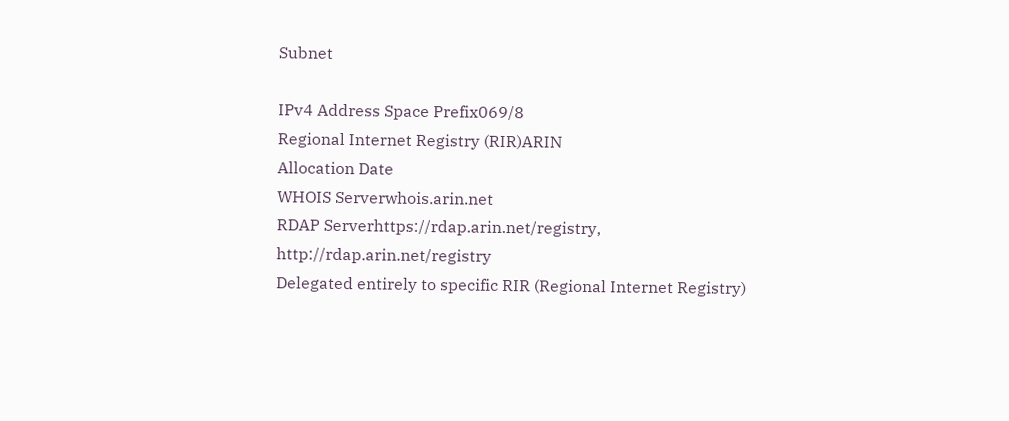Subnet

IPv4 Address Space Prefix069/8
Regional Internet Registry (RIR)ARIN
Allocation Date
WHOIS Serverwhois.arin.net
RDAP Serverhttps://rdap.arin.net/registry, http://rdap.arin.net/registry
Delegated entirely to specific RIR (Regional Internet Registry)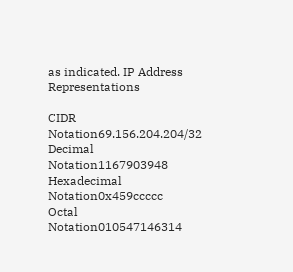as indicated. IP Address Representations

CIDR Notation69.156.204.204/32
Decimal Notation1167903948
Hexadecimal Notation0x459ccccc
Octal Notation010547146314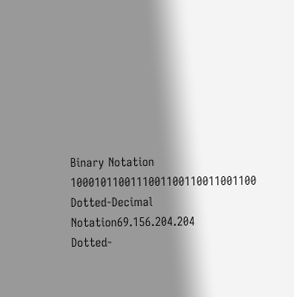Binary Notation 1000101100111001100110011001100
Dotted-Decimal Notation69.156.204.204
Dotted-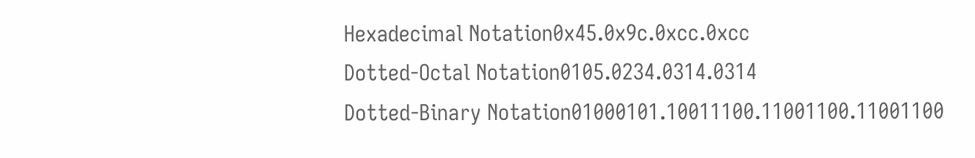Hexadecimal Notation0x45.0x9c.0xcc.0xcc
Dotted-Octal Notation0105.0234.0314.0314
Dotted-Binary Notation01000101.10011100.11001100.11001100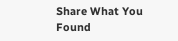Share What You Found